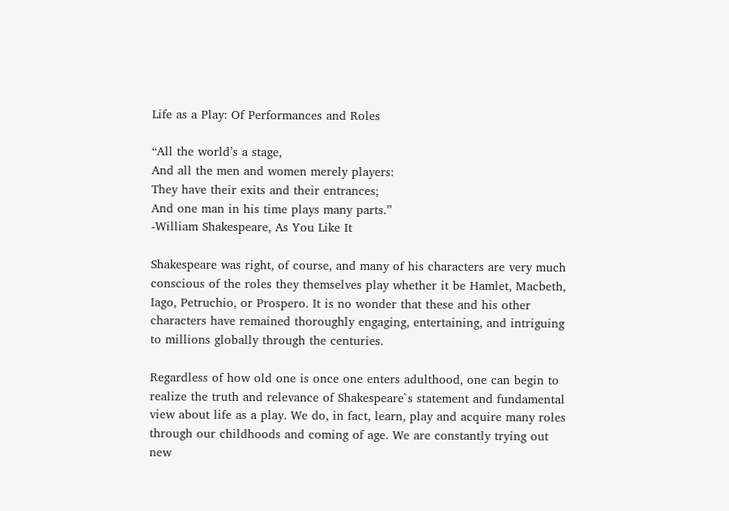Life as a Play: Of Performances and Roles

“All the world’s a stage,
And all the men and women merely players:
They have their exits and their entrances;
And one man in his time plays many parts.”
-William Shakespeare, As You Like It

Shakespeare was right, of course, and many of his characters are very much conscious of the roles they themselves play whether it be Hamlet, Macbeth, Iago, Petruchio, or Prospero. It is no wonder that these and his other characters have remained thoroughly engaging, entertaining, and intriguing to millions globally through the centuries.

Regardless of how old one is once one enters adulthood, one can begin to realize the truth and relevance of Shakespeare`s statement and fundamental view about life as a play. We do, in fact, learn, play and acquire many roles through our childhoods and coming of age. We are constantly trying out new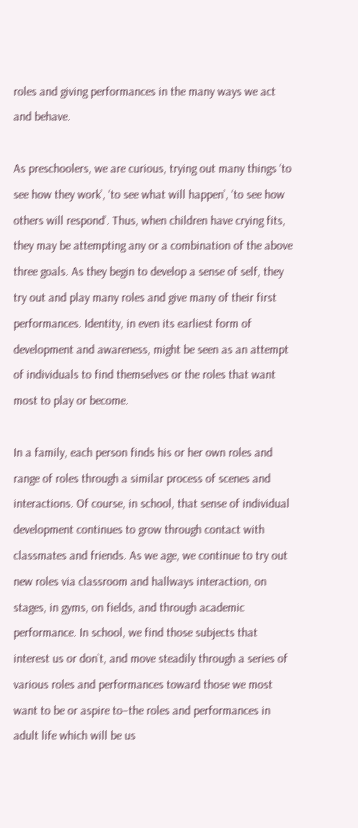roles and giving performances in the many ways we act and behave.

As preschoolers, we are curious, trying out many things ‘to see how they work’, ‘to see what will happen’, ‘to see how others will respond’. Thus, when children have crying fits, they may be attempting any or a combination of the above three goals. As they begin to develop a sense of self, they try out and play many roles and give many of their first performances. Identity, in even its earliest form of development and awareness, might be seen as an attempt of individuals to find themselves or the roles that want most to play or become.

In a family, each person finds his or her own roles and range of roles through a similar process of scenes and interactions. Of course, in school, that sense of individual development continues to grow through contact with classmates and friends. As we age, we continue to try out new roles via classroom and hallways interaction, on stages, in gyms, on fields, and through academic performance. In school, we find those subjects that interest us or don`t, and move steadily through a series of various roles and performances toward those we most want to be or aspire to–the roles and performances in adult life which will be us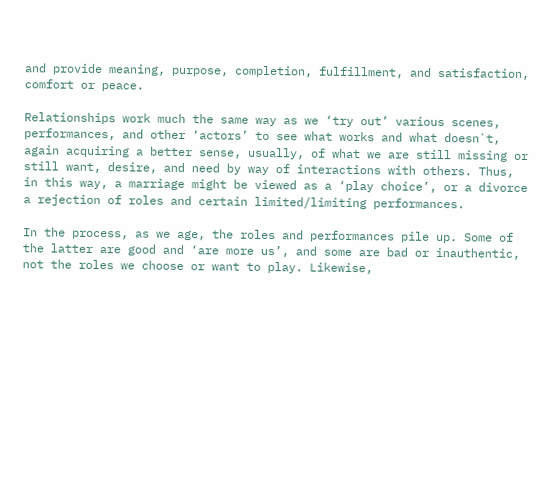and provide meaning, purpose, completion, fulfillment, and satisfaction, comfort or peace.

Relationships work much the same way as we ‘try out’ various scenes, performances, and other ‘actors’ to see what works and what doesn`t, again acquiring a better sense, usually, of what we are still missing or still want, desire, and need by way of interactions with others. Thus, in this way, a marriage might be viewed as a ‘play choice’, or a divorce a rejection of roles and certain limited/limiting performances.

In the process, as we age, the roles and performances pile up. Some of the latter are good and ‘are more us’, and some are bad or inauthentic, not the roles we choose or want to play. Likewise,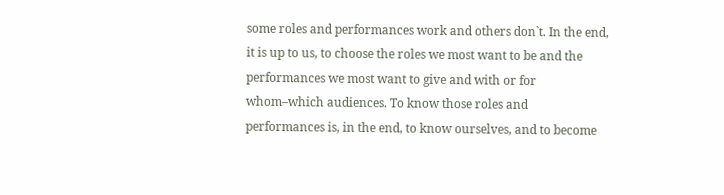some roles and performances work and others don`t. In the end, it is up to us, to choose the roles we most want to be and the performances we most want to give and with or for whom–which audiences. To know those roles and performances is, in the end, to know ourselves, and to become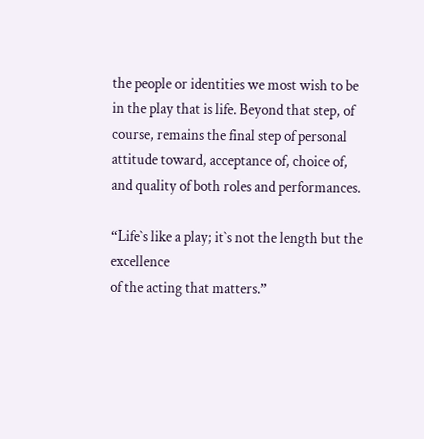the people or identities we most wish to be in the play that is life. Beyond that step, of course, remains the final step of personal attitude toward, acceptance of, choice of, and quality of both roles and performances.

“Life`s like a play; it`s not the length but the excellence
of the acting that matters.”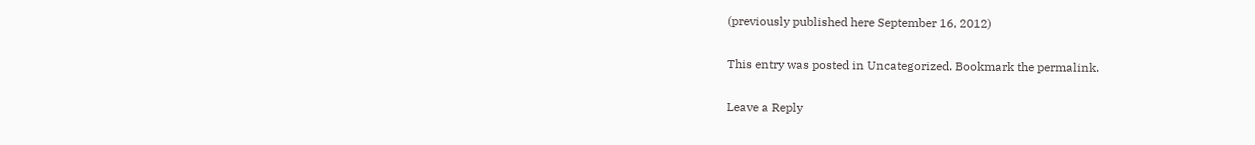(previously published here September 16, 2012)

This entry was posted in Uncategorized. Bookmark the permalink.

Leave a Reply